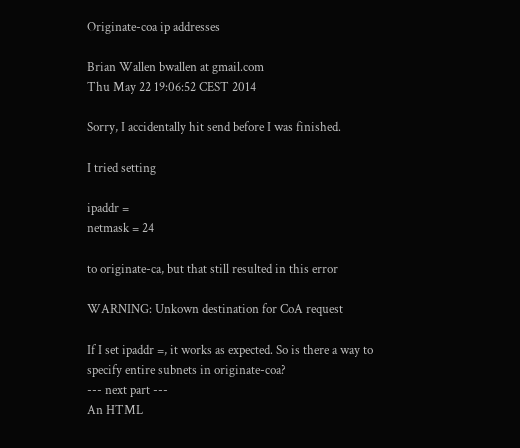Originate-coa ip addresses

Brian Wallen bwallen at gmail.com
Thu May 22 19:06:52 CEST 2014

Sorry, I accidentally hit send before I was finished.

I tried setting

ipaddr =
netmask = 24

to originate-ca, but that still resulted in this error

WARNING: Unkown destination for CoA request

If I set ipaddr =, it works as expected. So is there a way to
specify entire subnets in originate-coa?
--- next part ---
An HTML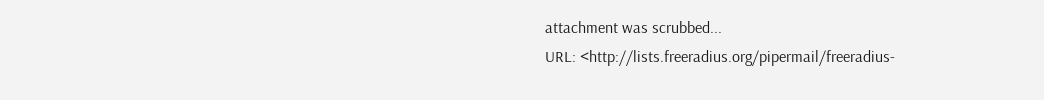attachment was scrubbed...
URL: <http://lists.freeradius.org/pipermail/freeradius-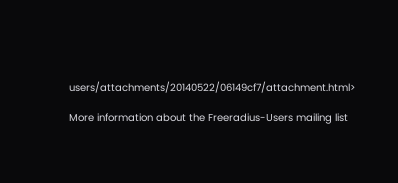users/attachments/20140522/06149cf7/attachment.html>

More information about the Freeradius-Users mailing list